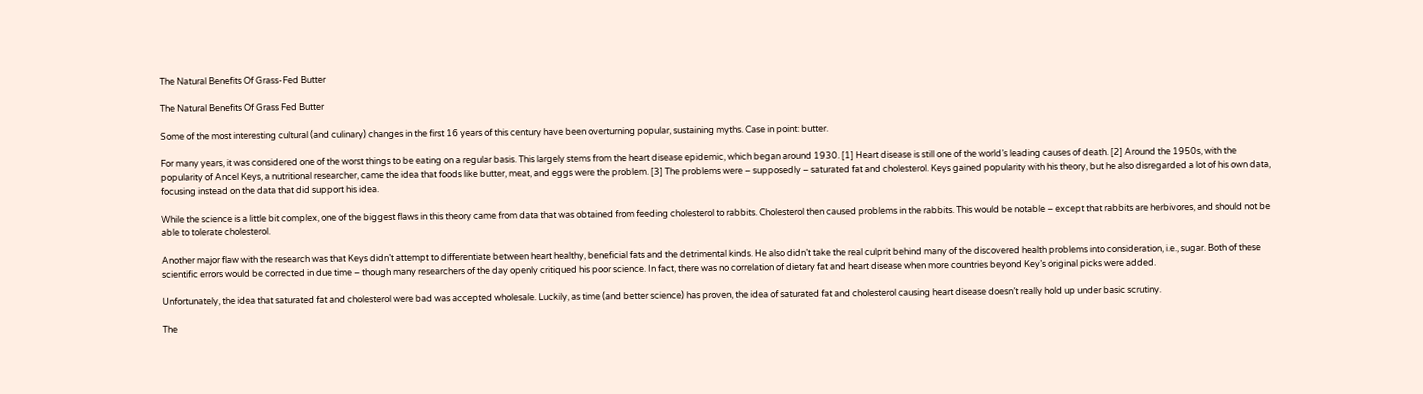The Natural Benefits Of Grass-Fed Butter

The Natural Benefits Of Grass Fed Butter

Some of the most interesting cultural (and culinary) changes in the first 16 years of this century have been overturning popular, sustaining myths. Case in point: butter.

For many years, it was considered one of the worst things to be eating on a regular basis. This largely stems from the heart disease epidemic, which began around 1930. [1] Heart disease is still one of the world’s leading causes of death. [2] Around the 1950s, with the popularity of Ancel Keys, a nutritional researcher, came the idea that foods like butter, meat, and eggs were the problem. [3] The problems were – supposedly – saturated fat and cholesterol. Keys gained popularity with his theory, but he also disregarded a lot of his own data, focusing instead on the data that did support his idea.

While the science is a little bit complex, one of the biggest flaws in this theory came from data that was obtained from feeding cholesterol to rabbits. Cholesterol then caused problems in the rabbits. This would be notable – except that rabbits are herbivores, and should not be able to tolerate cholesterol.

Another major flaw with the research was that Keys didn’t attempt to differentiate between heart healthy, beneficial fats and the detrimental kinds. He also didn’t take the real culprit behind many of the discovered health problems into consideration, i.e., sugar. Both of these scientific errors would be corrected in due time – though many researchers of the day openly critiqued his poor science. In fact, there was no correlation of dietary fat and heart disease when more countries beyond Key’s original picks were added.

Unfortunately, the idea that saturated fat and cholesterol were bad was accepted wholesale. Luckily, as time (and better science) has proven, the idea of saturated fat and cholesterol causing heart disease doesn’t really hold up under basic scrutiny.

The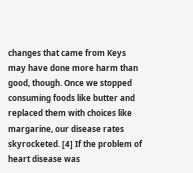changes that came from Keys may have done more harm than good, though. Once we stopped consuming foods like butter and replaced them with choices like margarine, our disease rates skyrocketed. [4] If the problem of heart disease was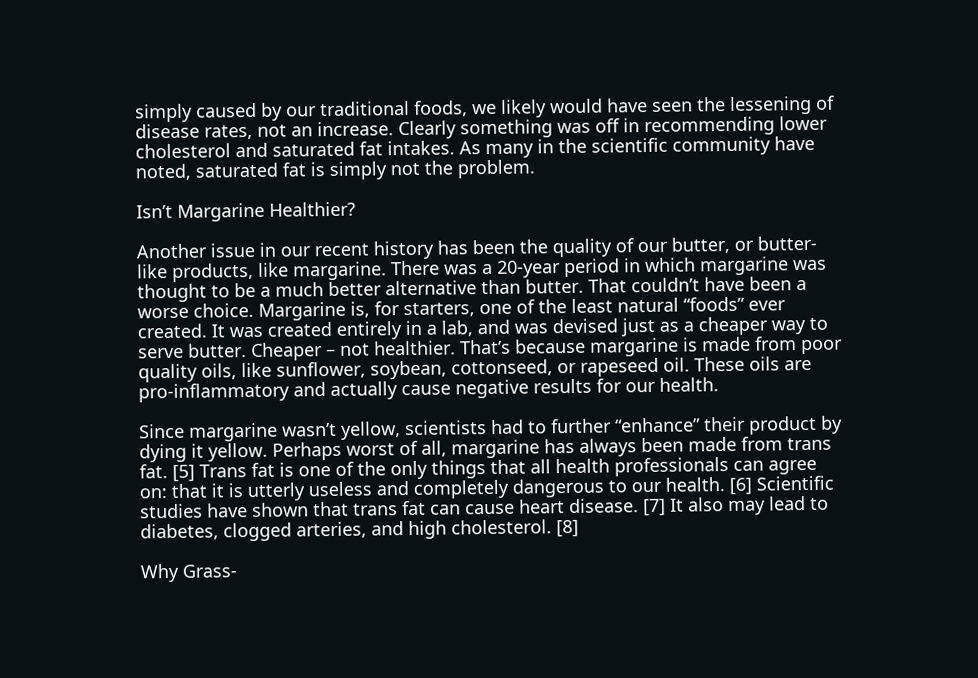simply caused by our traditional foods, we likely would have seen the lessening of disease rates, not an increase. Clearly something was off in recommending lower cholesterol and saturated fat intakes. As many in the scientific community have noted, saturated fat is simply not the problem.

Isn’t Margarine Healthier?

Another issue in our recent history has been the quality of our butter, or butter-like products, like margarine. There was a 20-year period in which margarine was thought to be a much better alternative than butter. That couldn’t have been a worse choice. Margarine is, for starters, one of the least natural “foods” ever created. It was created entirely in a lab, and was devised just as a cheaper way to serve butter. Cheaper – not healthier. That’s because margarine is made from poor quality oils, like sunflower, soybean, cottonseed, or rapeseed oil. These oils are pro-inflammatory and actually cause negative results for our health.

Since margarine wasn’t yellow, scientists had to further “enhance” their product by dying it yellow. Perhaps worst of all, margarine has always been made from trans fat. [5] Trans fat is one of the only things that all health professionals can agree on: that it is utterly useless and completely dangerous to our health. [6] Scientific studies have shown that trans fat can cause heart disease. [7] It also may lead to diabetes, clogged arteries, and high cholesterol. [8]

Why Grass-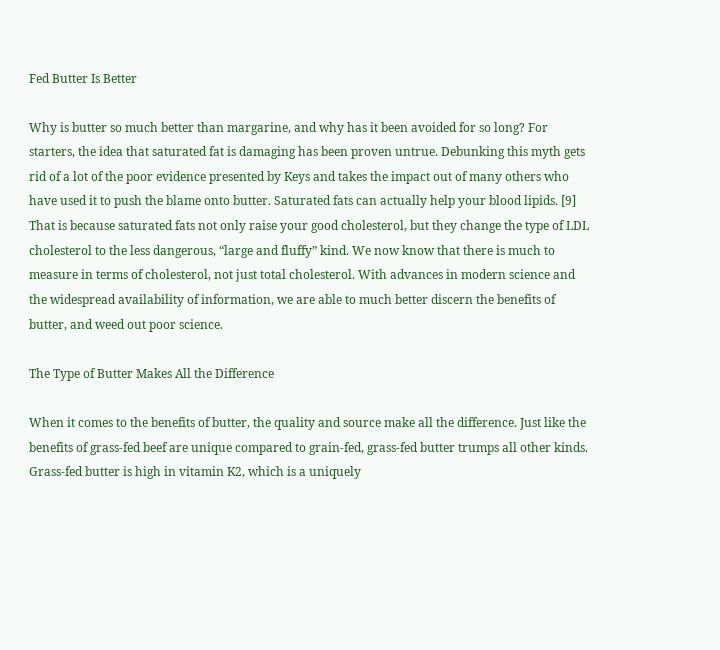Fed Butter Is Better

Why is butter so much better than margarine, and why has it been avoided for so long? For starters, the idea that saturated fat is damaging has been proven untrue. Debunking this myth gets rid of a lot of the poor evidence presented by Keys and takes the impact out of many others who have used it to push the blame onto butter. Saturated fats can actually help your blood lipids. [9] That is because saturated fats not only raise your good cholesterol, but they change the type of LDL cholesterol to the less dangerous, “large and fluffy” kind. We now know that there is much to measure in terms of cholesterol, not just total cholesterol. With advances in modern science and the widespread availability of information, we are able to much better discern the benefits of butter, and weed out poor science.

The Type of Butter Makes All the Difference

When it comes to the benefits of butter, the quality and source make all the difference. Just like the benefits of grass-fed beef are unique compared to grain-fed, grass-fed butter trumps all other kinds. Grass-fed butter is high in vitamin K2, which is a uniquely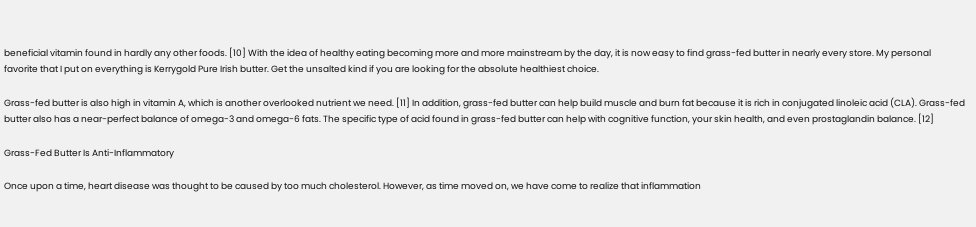beneficial vitamin found in hardly any other foods. [10] With the idea of healthy eating becoming more and more mainstream by the day, it is now easy to find grass-fed butter in nearly every store. My personal favorite that I put on everything is Kerrygold Pure Irish butter. Get the unsalted kind if you are looking for the absolute healthiest choice.

Grass-fed butter is also high in vitamin A, which is another overlooked nutrient we need. [11] In addition, grass-fed butter can help build muscle and burn fat because it is rich in conjugated linoleic acid (CLA). Grass-fed butter also has a near-perfect balance of omega-3 and omega-6 fats. The specific type of acid found in grass-fed butter can help with cognitive function, your skin health, and even prostaglandin balance. [12]

Grass-Fed Butter Is Anti-Inflammatory

Once upon a time, heart disease was thought to be caused by too much cholesterol. However, as time moved on, we have come to realize that inflammation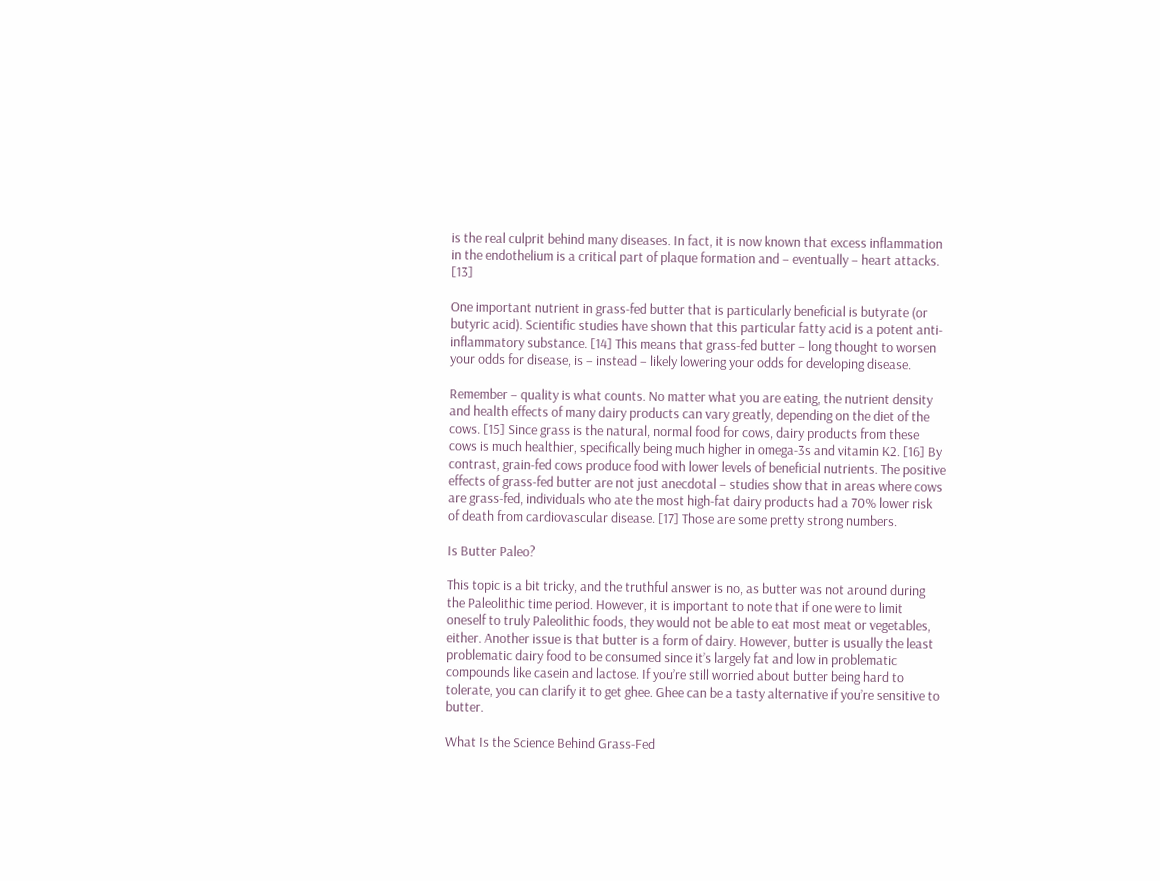is the real culprit behind many diseases. In fact, it is now known that excess inflammation in the endothelium is a critical part of plaque formation and – eventually – heart attacks. [13]

One important nutrient in grass-fed butter that is particularly beneficial is butyrate (or butyric acid). Scientific studies have shown that this particular fatty acid is a potent anti-inflammatory substance. [14] This means that grass-fed butter – long thought to worsen your odds for disease, is – instead – likely lowering your odds for developing disease.

Remember – quality is what counts. No matter what you are eating, the nutrient density and health effects of many dairy products can vary greatly, depending on the diet of the cows. [15] Since grass is the natural, normal food for cows, dairy products from these cows is much healthier, specifically being much higher in omega-3s and vitamin K2. [16] By contrast, grain-fed cows produce food with lower levels of beneficial nutrients. The positive effects of grass-fed butter are not just anecdotal – studies show that in areas where cows are grass-fed, individuals who ate the most high-fat dairy products had a 70% lower risk of death from cardiovascular disease. [17] Those are some pretty strong numbers.

Is Butter Paleo?

This topic is a bit tricky, and the truthful answer is no, as butter was not around during the Paleolithic time period. However, it is important to note that if one were to limit oneself to truly Paleolithic foods, they would not be able to eat most meat or vegetables, either. Another issue is that butter is a form of dairy. However, butter is usually the least problematic dairy food to be consumed since it’s largely fat and low in problematic compounds like casein and lactose. If you’re still worried about butter being hard to tolerate, you can clarify it to get ghee. Ghee can be a tasty alternative if you’re sensitive to butter.

What Is the Science Behind Grass-Fed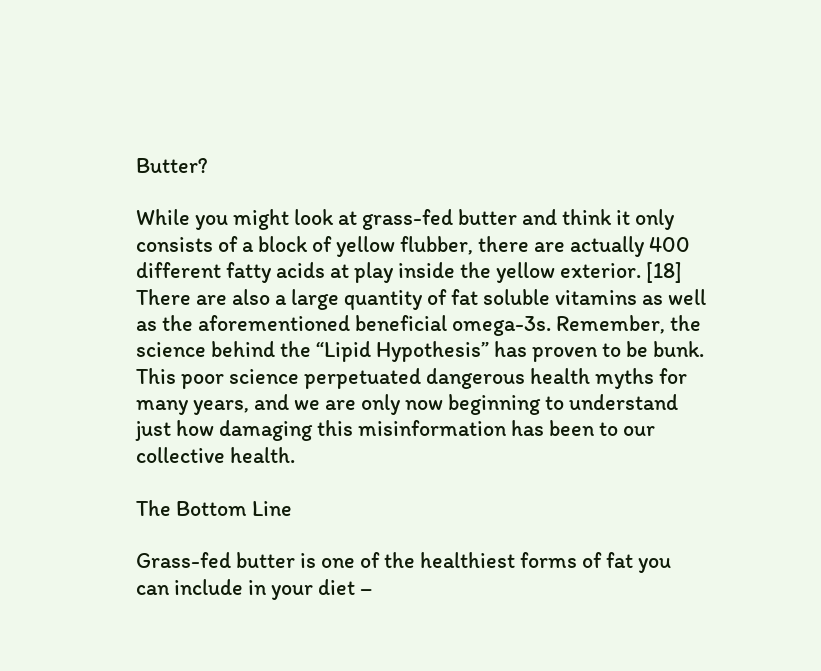Butter?

While you might look at grass-fed butter and think it only consists of a block of yellow flubber, there are actually 400 different fatty acids at play inside the yellow exterior. [18] There are also a large quantity of fat soluble vitamins as well as the aforementioned beneficial omega-3s. Remember, the science behind the “Lipid Hypothesis” has proven to be bunk. This poor science perpetuated dangerous health myths for many years, and we are only now beginning to understand just how damaging this misinformation has been to our collective health.

The Bottom Line

Grass-fed butter is one of the healthiest forms of fat you can include in your diet –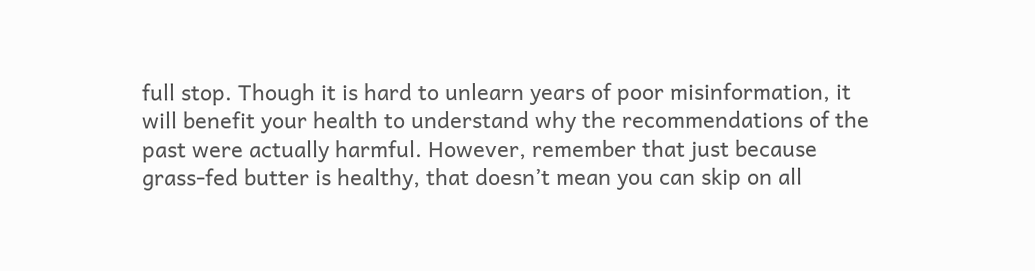full stop. Though it is hard to unlearn years of poor misinformation, it will benefit your health to understand why the recommendations of the past were actually harmful. However, remember that just because grass-fed butter is healthy, that doesn’t mean you can skip on all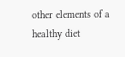other elements of a healthy diet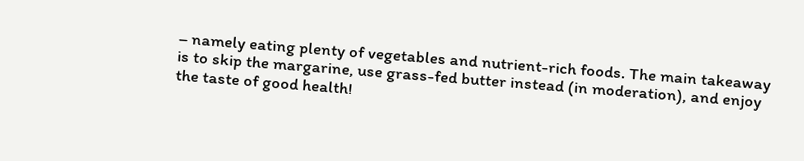– namely eating plenty of vegetables and nutrient-rich foods. The main takeaway is to skip the margarine, use grass-fed butter instead (in moderation), and enjoy the taste of good health!